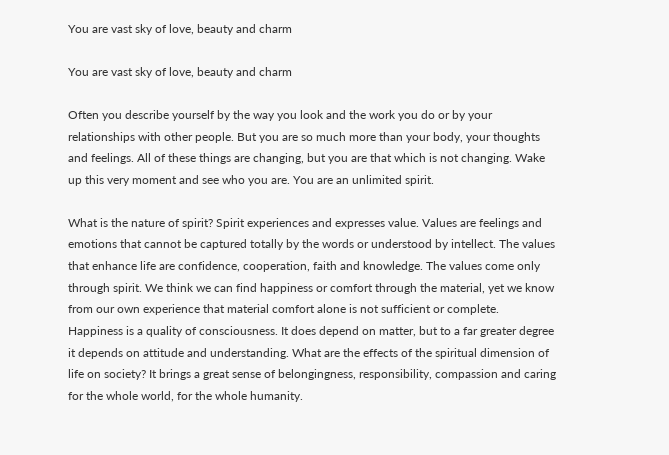You are vast sky of love, beauty and charm

You are vast sky of love, beauty and charm

Often you describe yourself by the way you look and the work you do or by your relationships with other people. But you are so much more than your body, your thoughts and feelings. All of these things are changing, but you are that which is not changing. Wake up this very moment and see who you are. You are an unlimited spirit.

What is the nature of spirit? Spirit experiences and expresses value. Values are feelings and emotions that cannot be captured totally by the words or understood by intellect. The values that enhance life are confidence, cooperation, faith and knowledge. The values come only through spirit. We think we can find happiness or comfort through the material, yet we know from our own experience that material comfort alone is not sufficient or complete. Happiness is a quality of consciousness. It does depend on matter, but to a far greater degree it depends on attitude and understanding. What are the effects of the spiritual dimension of life on society? It brings a great sense of belongingness, responsibility, compassion and caring for the whole world, for the whole humanity.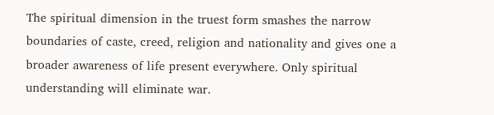The spiritual dimension in the truest form smashes the narrow boundaries of caste, creed, religion and nationality and gives one a broader awareness of life present everywhere. Only spiritual understanding will eliminate war.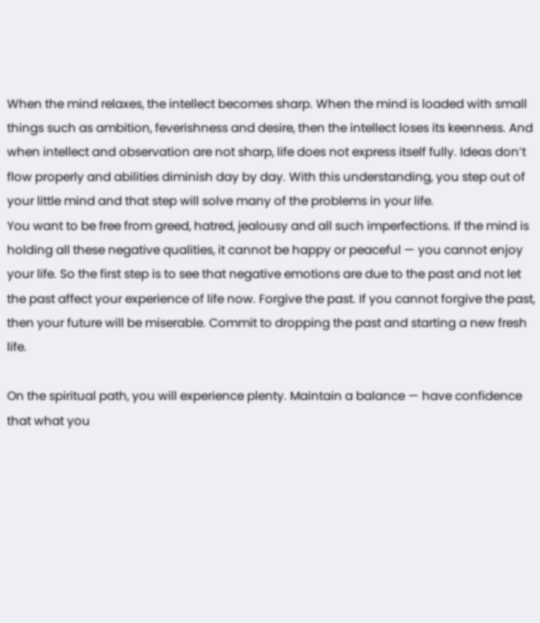When the mind relaxes, the intellect becomes sharp. When the mind is loaded with small things such as ambition, feverishness and desire, then the intellect loses its keenness. And when intellect and observation are not sharp, life does not express itself fully. Ideas don’t flow properly and abilities diminish day by day. With this understanding, you step out of your little mind and that step will solve many of the problems in your life.
You want to be free from greed, hatred, jealousy and all such imperfections. If the mind is holding all these negative qualities, it cannot be happy or peaceful — you cannot enjoy your life. So the first step is to see that negative emotions are due to the past and not let the past affect your experience of life now. Forgive the past. If you cannot forgive the past, then your future will be miserable. Commit to dropping the past and starting a new fresh life.

On the spiritual path, you will experience plenty. Maintain a balance — have confidence that what you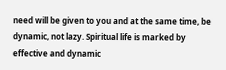need will be given to you and at the same time, be dynamic, not lazy. Spiritual life is marked by effective and dynamic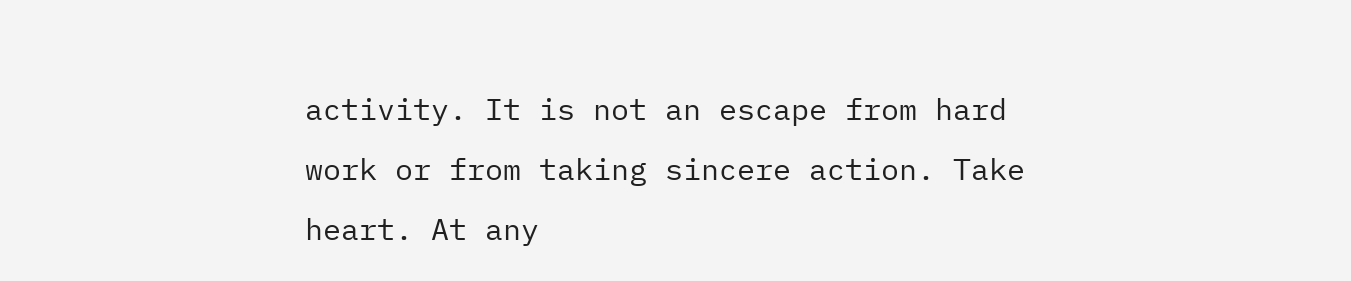activity. It is not an escape from hard work or from taking sincere action. Take heart. At any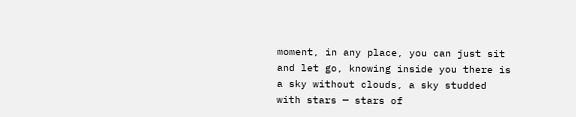moment, in any place, you can just sit and let go, knowing inside you there is a sky without clouds, a sky studded with stars — stars of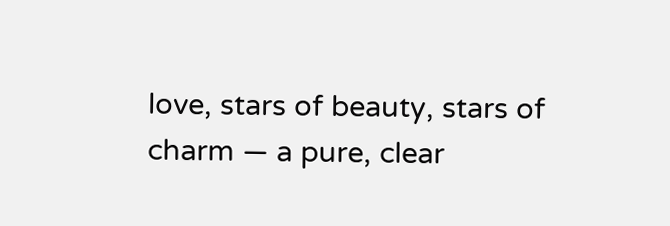love, stars of beauty, stars of charm — a pure, clear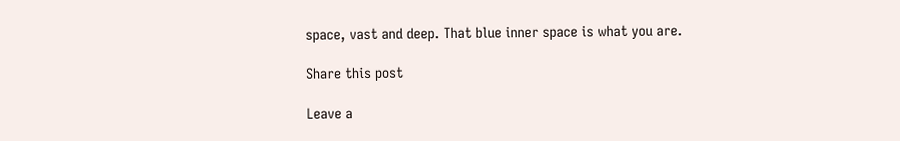space, vast and deep. That blue inner space is what you are.

Share this post

Leave a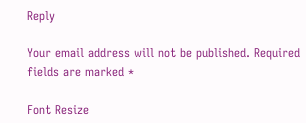Reply

Your email address will not be published. Required fields are marked *

Font Resize